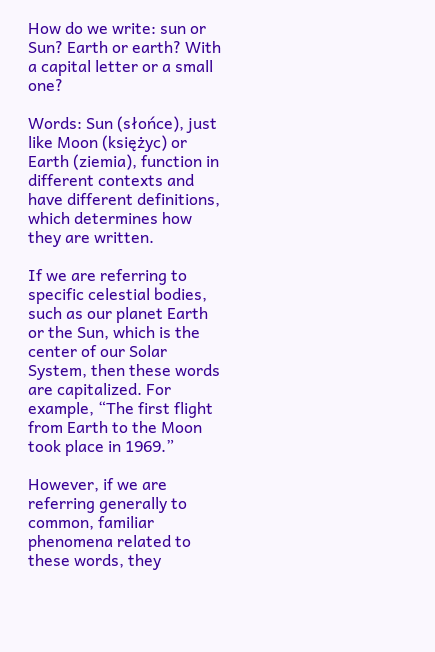How do we write: sun or Sun? Earth or earth? With a capital letter or a small one?

Words: Sun (słońce), just like Moon (księżyc) or Earth (ziemia), function in different contexts and have different definitions, which determines how they are written.

If we are referring to specific celestial bodies, such as our planet Earth or the Sun, which is the center of our Solar System, then these words are capitalized. For example, “The first flight from Earth to the Moon took place in 1969.”

However, if we are referring generally to common, familiar phenomena related to these words, they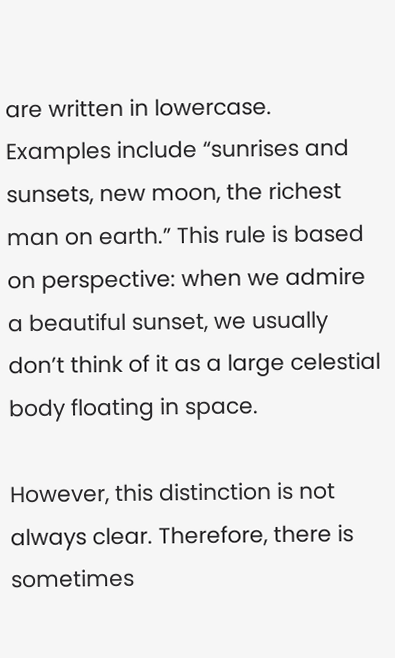are written in lowercase. Examples include “sunrises and sunsets, new moon, the richest man on earth.” This rule is based on perspective: when we admire a beautiful sunset, we usually don’t think of it as a large celestial body floating in space.

However, this distinction is not always clear. Therefore, there is sometimes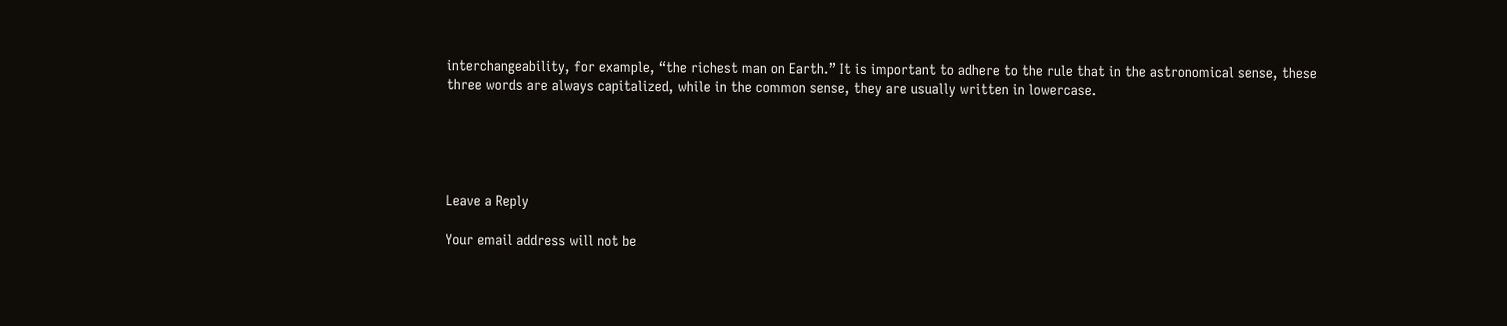interchangeability, for example, “the richest man on Earth.” It is important to adhere to the rule that in the astronomical sense, these three words are always capitalized, while in the common sense, they are usually written in lowercase.





Leave a Reply

Your email address will not be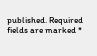published. Required fields are marked *